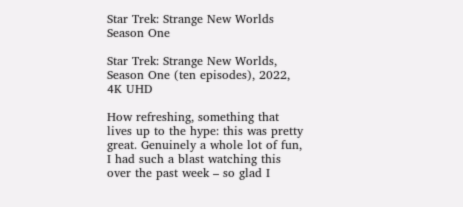Star Trek: Strange New Worlds Season One

Star Trek: Strange New Worlds, Season One (ten episodes), 2022, 4K UHD

How refreshing, something that lives up to the hype: this was pretty great. Genuinely a whole lot of fun, I had such a blast watching this over the past week – so glad I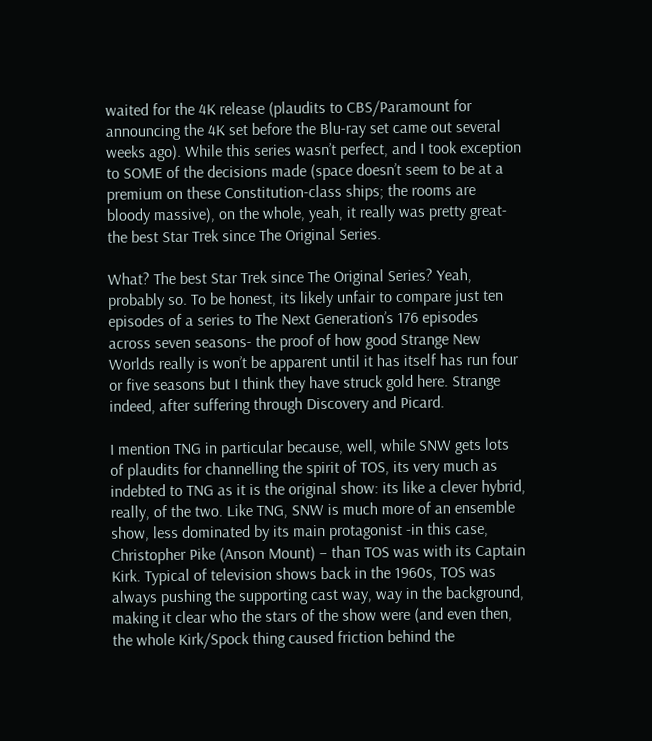waited for the 4K release (plaudits to CBS/Paramount for announcing the 4K set before the Blu-ray set came out several weeks ago). While this series wasn’t perfect, and I took exception to SOME of the decisions made (space doesn’t seem to be at a premium on these Constitution-class ships; the rooms are bloody massive), on the whole, yeah, it really was pretty great- the best Star Trek since The Original Series.

What? The best Star Trek since The Original Series? Yeah, probably so. To be honest, its likely unfair to compare just ten episodes of a series to The Next Generation’s 176 episodes across seven seasons- the proof of how good Strange New Worlds really is won’t be apparent until it has itself has run four or five seasons but I think they have struck gold here. Strange indeed, after suffering through Discovery and Picard.

I mention TNG in particular because, well, while SNW gets lots of plaudits for channelling the spirit of TOS, its very much as indebted to TNG as it is the original show: its like a clever hybrid, really, of the two. Like TNG, SNW is much more of an ensemble show, less dominated by its main protagonist -in this case, Christopher Pike (Anson Mount) – than TOS was with its Captain Kirk. Typical of television shows back in the 1960s, TOS was always pushing the supporting cast way, way in the background, making it clear who the stars of the show were (and even then, the whole Kirk/Spock thing caused friction behind the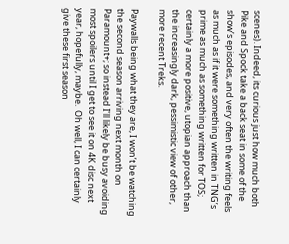scenes). Indeed, its curious just how much both Pike and Spock take a back seat in some of the show’s episodes, and very often the writing feels as much as if it were something written in TNG’s prime as much as something written for TOS; certainly a more positive, utopian approach than the increasingly dark, pessimistic view of other, more recent Treks.

Paywalls being what they are, I won’t be watching the second season arriving next month on Paramount+; so instead I’ll likely be busy avoiding most spoilers until I get to see it on 4K disc next year, hopefully, maybe.  Oh well, I can certainly give these first season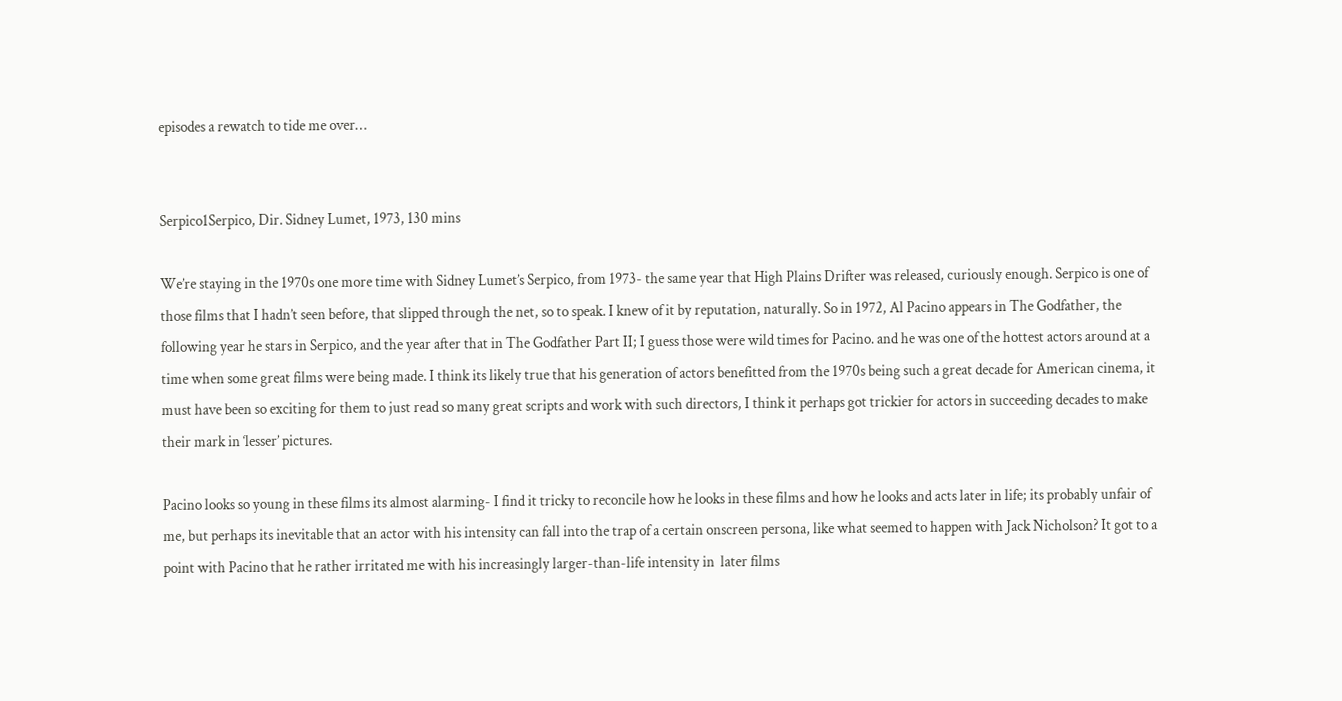episodes a rewatch to tide me over…


Serpico1Serpico, Dir. Sidney Lumet, 1973, 130 mins

We’re staying in the 1970s one more time with Sidney Lumet’s Serpico, from 1973- the same year that High Plains Drifter was released, curiously enough. Serpico is one of those films that I hadn’t seen before, that slipped through the net, so to speak. I knew of it by reputation, naturally. So in 1972, Al Pacino appears in The Godfather, the following year he stars in Serpico, and the year after that in The Godfather Part II; I guess those were wild times for Pacino. and he was one of the hottest actors around at a time when some great films were being made. I think its likely true that his generation of actors benefitted from the 1970s being such a great decade for American cinema, it must have been so exciting for them to just read so many great scripts and work with such directors, I think it perhaps got trickier for actors in succeeding decades to make their mark in ‘lesser’ pictures.

Pacino looks so young in these films its almost alarming- I find it tricky to reconcile how he looks in these films and how he looks and acts later in life; its probably unfair of me, but perhaps its inevitable that an actor with his intensity can fall into the trap of a certain onscreen persona, like what seemed to happen with Jack Nicholson? It got to a point with Pacino that he rather irritated me with his increasingly larger-than-life intensity in  later films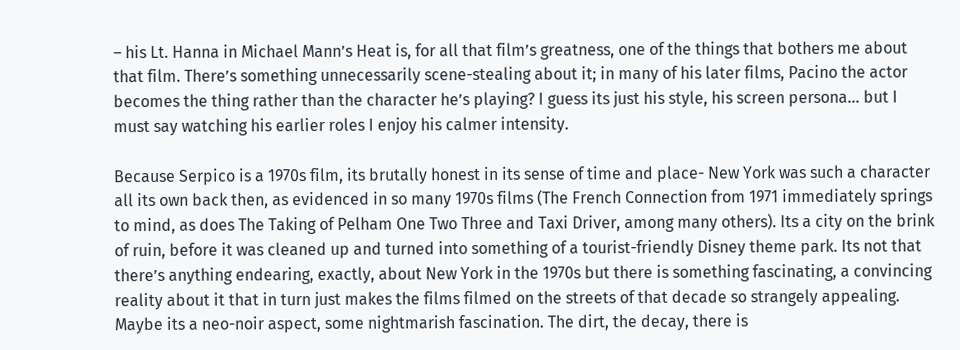– his Lt. Hanna in Michael Mann’s Heat is, for all that film’s greatness, one of the things that bothers me about that film. There’s something unnecessarily scene-stealing about it; in many of his later films, Pacino the actor becomes the thing rather than the character he’s playing? I guess its just his style, his screen persona… but I must say watching his earlier roles I enjoy his calmer intensity.

Because Serpico is a 1970s film, its brutally honest in its sense of time and place- New York was such a character all its own back then, as evidenced in so many 1970s films (The French Connection from 1971 immediately springs to mind, as does The Taking of Pelham One Two Three and Taxi Driver, among many others). Its a city on the brink of ruin, before it was cleaned up and turned into something of a tourist-friendly Disney theme park. Its not that there’s anything endearing, exactly, about New York in the 1970s but there is something fascinating, a convincing reality about it that in turn just makes the films filmed on the streets of that decade so strangely appealing. Maybe its a neo-noir aspect, some nightmarish fascination. The dirt, the decay, there is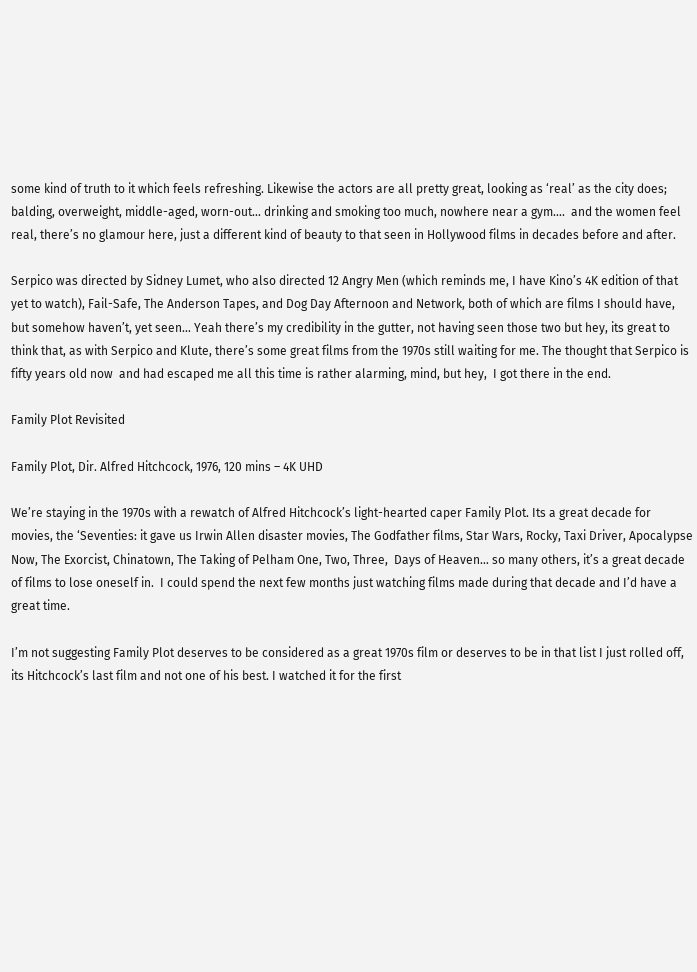some kind of truth to it which feels refreshing. Likewise the actors are all pretty great, looking as ‘real’ as the city does; balding, overweight, middle-aged, worn-out… drinking and smoking too much, nowhere near a gym….  and the women feel real, there’s no glamour here, just a different kind of beauty to that seen in Hollywood films in decades before and after.

Serpico was directed by Sidney Lumet, who also directed 12 Angry Men (which reminds me, I have Kino’s 4K edition of that yet to watch), Fail-Safe, The Anderson Tapes, and Dog Day Afternoon and Network, both of which are films I should have, but somehow haven’t, yet seen… Yeah there’s my credibility in the gutter, not having seen those two but hey, its great to think that, as with Serpico and Klute, there’s some great films from the 1970s still waiting for me. The thought that Serpico is fifty years old now  and had escaped me all this time is rather alarming, mind, but hey,  I got there in the end.

Family Plot Revisited

Family Plot, Dir. Alfred Hitchcock, 1976, 120 mins – 4K UHD

We’re staying in the 1970s with a rewatch of Alfred Hitchcock’s light-hearted caper Family Plot. Its a great decade for movies, the ‘Seventies: it gave us Irwin Allen disaster movies, The Godfather films, Star Wars, Rocky, Taxi Driver, Apocalypse Now, The Exorcist, Chinatown, The Taking of Pelham One, Two, Three,  Days of Heaven… so many others, it’s a great decade of films to lose oneself in.  I could spend the next few months just watching films made during that decade and I’d have a great time.

I’m not suggesting Family Plot deserves to be considered as a great 1970s film or deserves to be in that list I just rolled off, its Hitchcock’s last film and not one of his best. I watched it for the first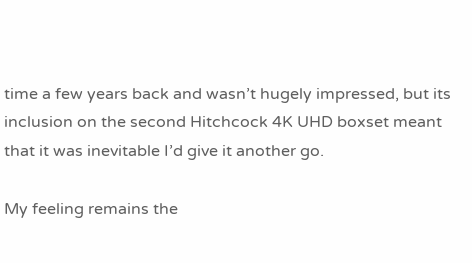time a few years back and wasn’t hugely impressed, but its inclusion on the second Hitchcock 4K UHD boxset meant that it was inevitable I’d give it another go.

My feeling remains the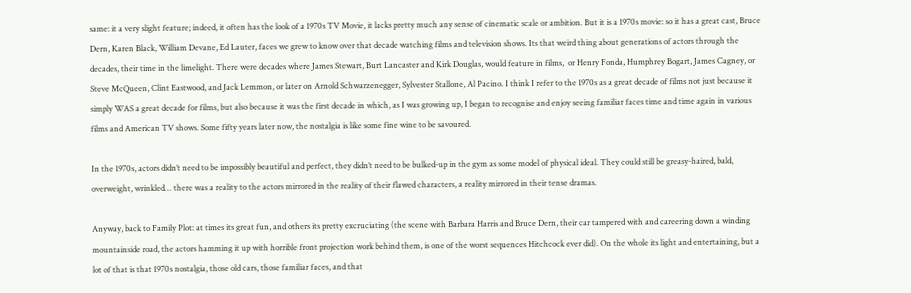same: it a very slight feature; indeed, it often has the look of a 1970s TV Movie, it lacks pretty much any sense of cinematic scale or ambition. But it is a 1970s movie: so it has a great cast, Bruce Dern, Karen Black, William Devane, Ed Lauter, faces we grew to know over that decade watching films and television shows. Its that weird thing about generations of actors through the decades, their time in the limelight. There were decades where James Stewart, Burt Lancaster and Kirk Douglas, would feature in films,  or Henry Fonda, Humphrey Bogart, James Cagney, or Steve McQueen, Clint Eastwood, and Jack Lemmon, or later on Arnold Schwarzenegger, Sylvester Stallone, Al Pacino. I think I refer to the 1970s as a great decade of films not just because it simply WAS a great decade for films, but also because it was the first decade in which, as I was growing up, I began to recognise and enjoy seeing familiar faces time and time again in various films and American TV shows. Some fifty years later now, the nostalgia is like some fine wine to be savoured.

In the 1970s, actors didn’t need to be impossibly beautiful and perfect, they didn’t need to be bulked-up in the gym as some model of physical ideal. They could still be greasy-haired, bald, overweight, wrinkled… there was a reality to the actors mirrored in the reality of their flawed characters, a reality mirrored in their tense dramas.

Anyway, back to Family Plot: at times its great fun, and others its pretty excruciating (the scene with Barbara Harris and Bruce Dern, their car tampered with and careering down a winding mountainside road, the actors hamming it up with horrible front projection work behind them, is one of the worst sequences Hitchcock ever did). On the whole its light and entertaining, but a lot of that is that 1970s nostalgia, those old cars, those familiar faces, and that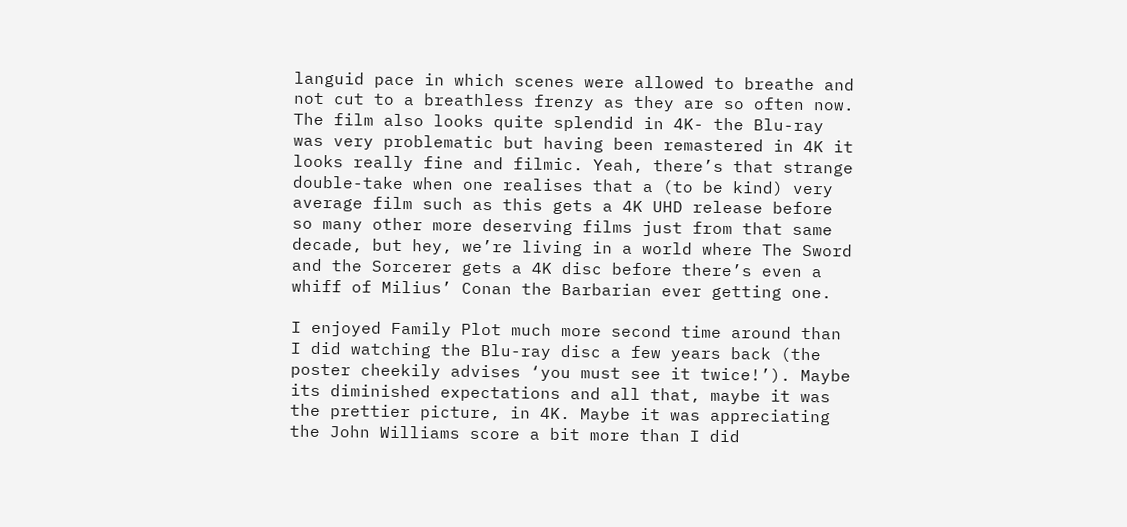languid pace in which scenes were allowed to breathe and not cut to a breathless frenzy as they are so often now. The film also looks quite splendid in 4K- the Blu-ray was very problematic but having been remastered in 4K it looks really fine and filmic. Yeah, there’s that strange double-take when one realises that a (to be kind) very average film such as this gets a 4K UHD release before so many other more deserving films just from that same decade, but hey, we’re living in a world where The Sword and the Sorcerer gets a 4K disc before there’s even a whiff of Milius’ Conan the Barbarian ever getting one.

I enjoyed Family Plot much more second time around than I did watching the Blu-ray disc a few years back (the poster cheekily advises ‘you must see it twice!’). Maybe its diminished expectations and all that, maybe it was the prettier picture, in 4K. Maybe it was appreciating the John Williams score a bit more than I did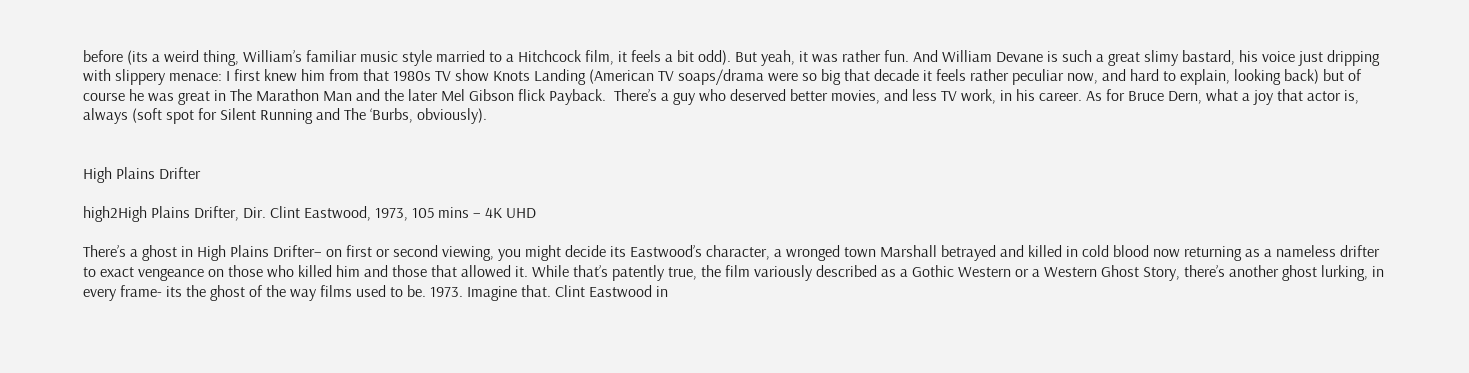before (its a weird thing, William’s familiar music style married to a Hitchcock film, it feels a bit odd). But yeah, it was rather fun. And William Devane is such a great slimy bastard, his voice just dripping with slippery menace: I first knew him from that 1980s TV show Knots Landing (American TV soaps/drama were so big that decade it feels rather peculiar now, and hard to explain, looking back) but of course he was great in The Marathon Man and the later Mel Gibson flick Payback.  There’s a guy who deserved better movies, and less TV work, in his career. As for Bruce Dern, what a joy that actor is, always (soft spot for Silent Running and The ‘Burbs, obviously).


High Plains Drifter

high2High Plains Drifter, Dir. Clint Eastwood, 1973, 105 mins – 4K UHD

There’s a ghost in High Plains Drifter– on first or second viewing, you might decide its Eastwood’s character, a wronged town Marshall betrayed and killed in cold blood now returning as a nameless drifter to exact vengeance on those who killed him and those that allowed it. While that’s patently true, the film variously described as a Gothic Western or a Western Ghost Story, there’s another ghost lurking, in every frame- its the ghost of the way films used to be. 1973. Imagine that. Clint Eastwood in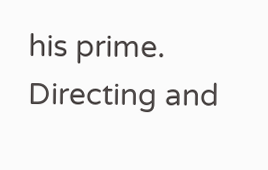his prime. Directing and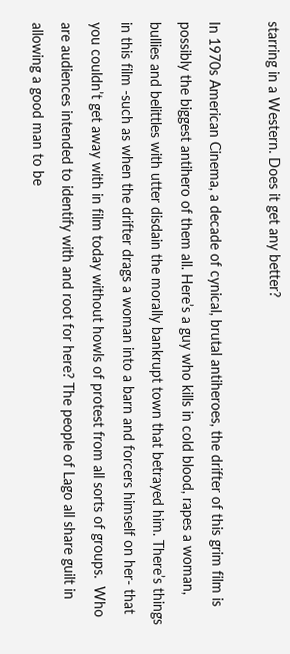starring in a Western. Does it get any better?

In 1970s American Cinema, a decade of cynical, brutal antiheroes, the drifter of this grim film is possibly the biggest antihero of them all. Here’s a guy who kills in cold blood, rapes a woman, bullies and belittles with utter disdain the morally bankrupt town that betrayed him. There’s things in this film -such as when the drifter drags a woman into a barn and forcers himself on her- that you couldn’t get away with in film today without howls of protest from all sorts of groups.  Who are audiences intended to identify with and root for here? The people of Lago all share guilt in allowing a good man to be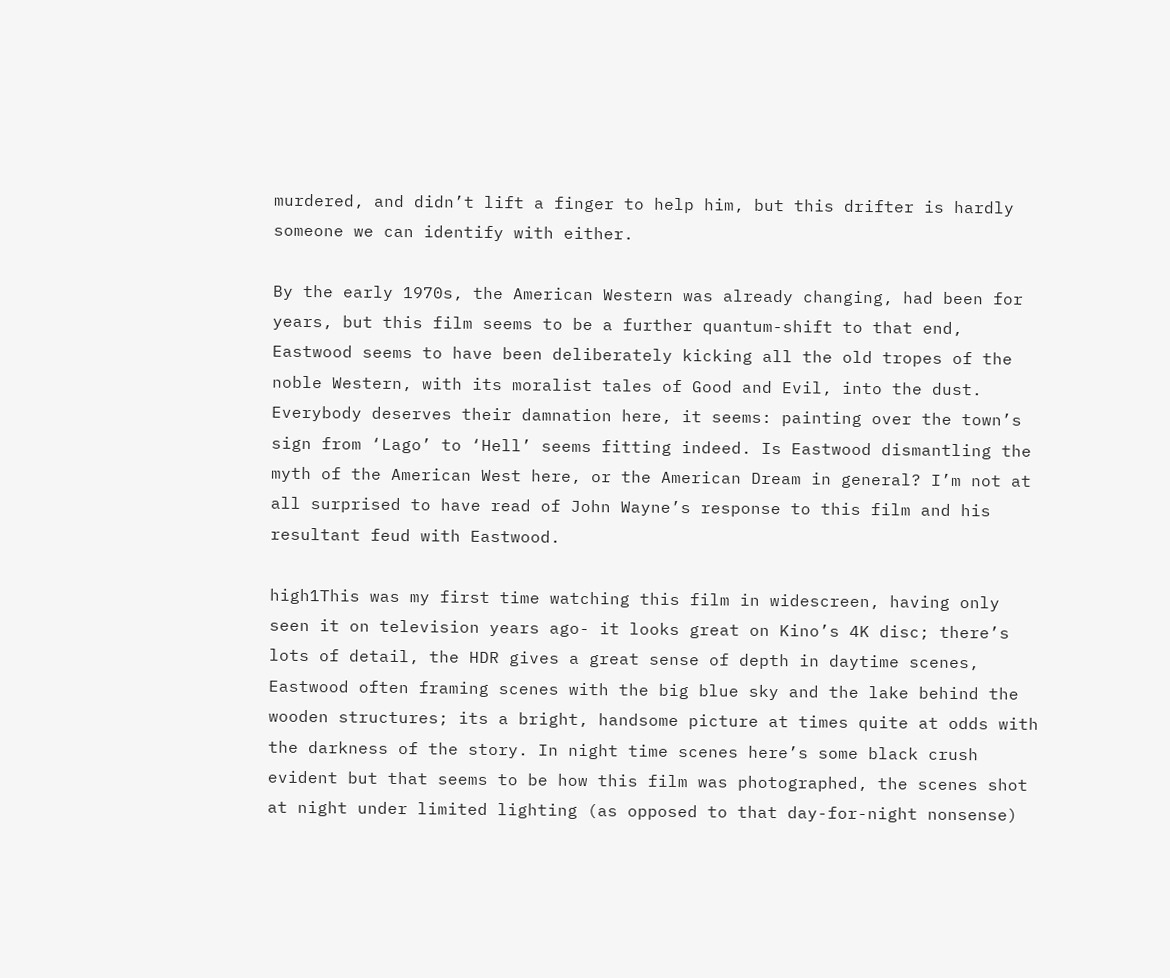murdered, and didn’t lift a finger to help him, but this drifter is hardly someone we can identify with either.

By the early 1970s, the American Western was already changing, had been for years, but this film seems to be a further quantum-shift to that end,  Eastwood seems to have been deliberately kicking all the old tropes of the noble Western, with its moralist tales of Good and Evil, into the dust. Everybody deserves their damnation here, it seems: painting over the town’s sign from ‘Lago’ to ‘Hell’ seems fitting indeed. Is Eastwood dismantling the myth of the American West here, or the American Dream in general? I’m not at all surprised to have read of John Wayne’s response to this film and his resultant feud with Eastwood.

high1This was my first time watching this film in widescreen, having only seen it on television years ago- it looks great on Kino’s 4K disc; there’s lots of detail, the HDR gives a great sense of depth in daytime scenes, Eastwood often framing scenes with the big blue sky and the lake behind the wooden structures; its a bright, handsome picture at times quite at odds with the darkness of the story. In night time scenes here’s some black crush evident but that seems to be how this film was photographed, the scenes shot at night under limited lighting (as opposed to that day-for-night nonsense)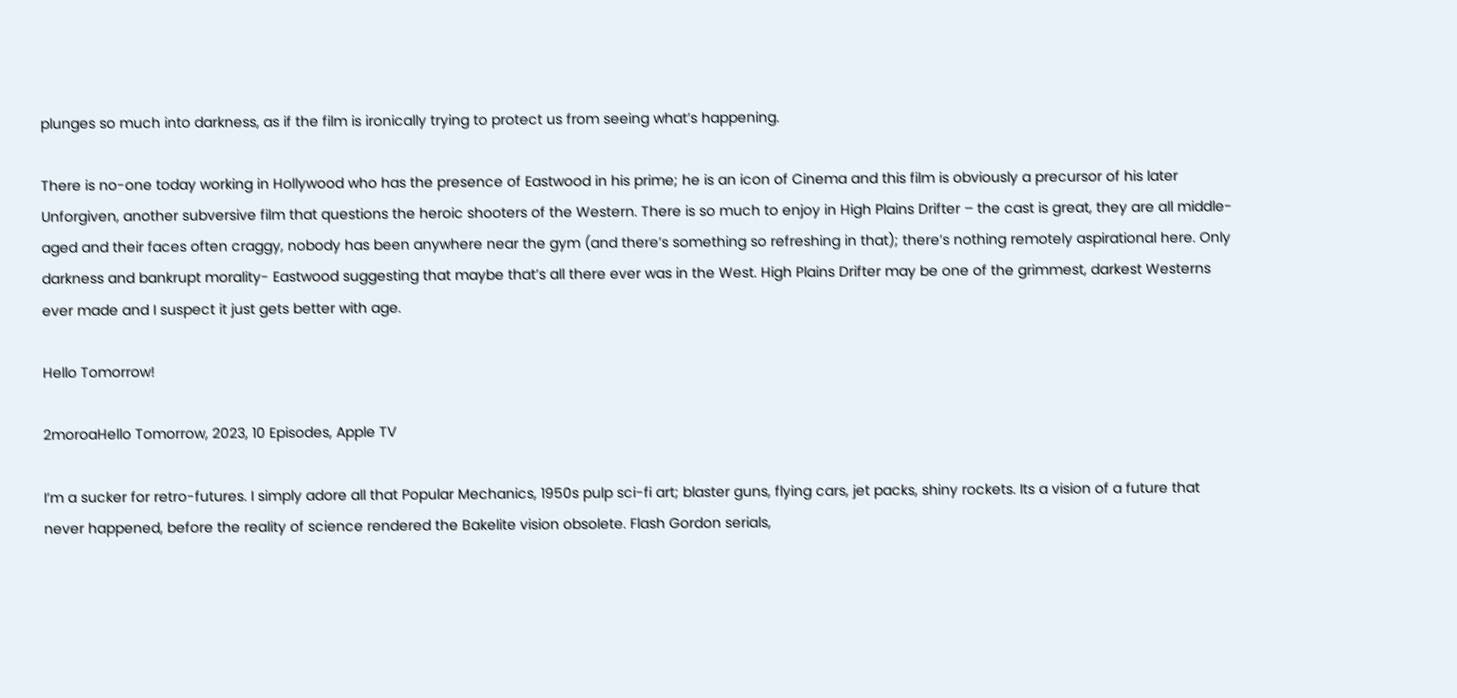plunges so much into darkness, as if the film is ironically trying to protect us from seeing what’s happening.

There is no-one today working in Hollywood who has the presence of Eastwood in his prime; he is an icon of Cinema and this film is obviously a precursor of his later Unforgiven, another subversive film that questions the heroic shooters of the Western. There is so much to enjoy in High Plains Drifter – the cast is great, they are all middle-aged and their faces often craggy, nobody has been anywhere near the gym (and there’s something so refreshing in that); there’s nothing remotely aspirational here. Only darkness and bankrupt morality- Eastwood suggesting that maybe that’s all there ever was in the West. High Plains Drifter may be one of the grimmest, darkest Westerns ever made and I suspect it just gets better with age.

Hello Tomorrow!

2moroaHello Tomorrow, 2023, 10 Episodes, Apple TV

I’m a sucker for retro-futures. I simply adore all that Popular Mechanics, 1950s pulp sci-fi art; blaster guns, flying cars, jet packs, shiny rockets. Its a vision of a future that never happened, before the reality of science rendered the Bakelite vision obsolete. Flash Gordon serials,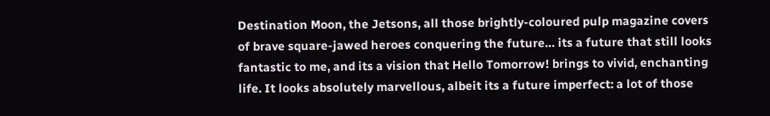Destination Moon, the Jetsons, all those brightly-coloured pulp magazine covers of brave square-jawed heroes conquering the future… its a future that still looks fantastic to me, and its a vision that Hello Tomorrow! brings to vivid, enchanting life. It looks absolutely marvellous, albeit its a future imperfect: a lot of those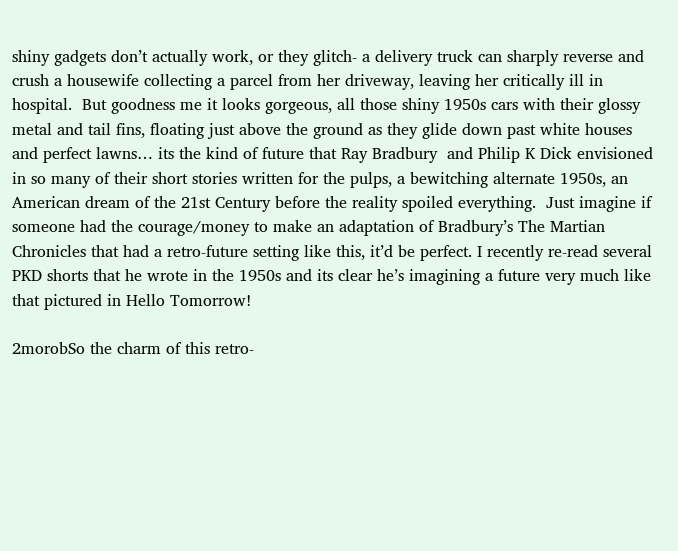shiny gadgets don’t actually work, or they glitch- a delivery truck can sharply reverse and crush a housewife collecting a parcel from her driveway, leaving her critically ill in hospital.  But goodness me it looks gorgeous, all those shiny 1950s cars with their glossy metal and tail fins, floating just above the ground as they glide down past white houses and perfect lawns… its the kind of future that Ray Bradbury  and Philip K Dick envisioned in so many of their short stories written for the pulps, a bewitching alternate 1950s, an American dream of the 21st Century before the reality spoiled everything.  Just imagine if someone had the courage/money to make an adaptation of Bradbury’s The Martian Chronicles that had a retro-future setting like this, it’d be perfect. I recently re-read several PKD shorts that he wrote in the 1950s and its clear he’s imagining a future very much like that pictured in Hello Tomorrow!

2morobSo the charm of this retro-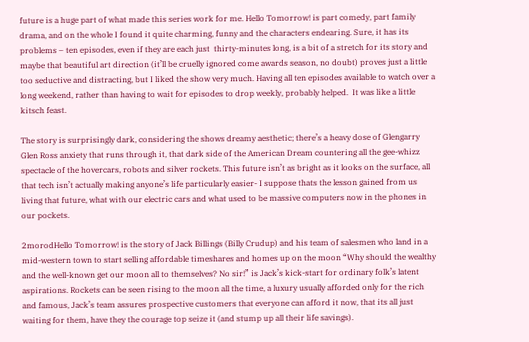future is a huge part of what made this series work for me. Hello Tomorrow! is part comedy, part family drama, and on the whole I found it quite charming, funny and the characters endearing. Sure, it has its problems – ten episodes, even if they are each just  thirty-minutes long, is a bit of a stretch for its story and maybe that beautiful art direction (it’ll be cruelly ignored come awards season, no doubt) proves just a little too seductive and distracting, but I liked the show very much. Having all ten episodes available to watch over a long weekend, rather than having to wait for episodes to drop weekly, probably helped.  It was like a little kitsch feast.

The story is surprisingly dark, considering the shows dreamy aesthetic; there’s a heavy dose of Glengarry Glen Ross anxiety that runs through it, that dark side of the American Dream countering all the gee-whizz spectacle of the hovercars, robots and silver rockets. This future isn’t as bright as it looks on the surface, all that tech isn’t actually making anyone’s life particularly easier- I suppose thats the lesson gained from us living that future, what with our electric cars and what used to be massive computers now in the phones in our pockets.

2morodHello Tomorrow! is the story of Jack Billings (Billy Crudup) and his team of salesmen who land in a mid-western town to start selling affordable timeshares and homes up on the moon “Why should the wealthy and the well-known get our moon all to themselves? No sir!” is Jack’s kick-start for ordinary folk’s latent aspirations. Rockets can be seen rising to the moon all the time, a luxury usually afforded only for the rich and famous, Jack’s team assures prospective customers that everyone can afford it now, that its all just waiting for them, have they the courage top seize it (and stump up all their life savings).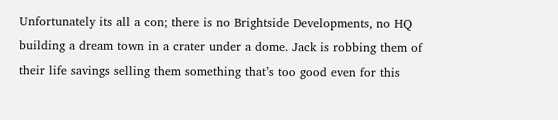Unfortunately its all a con; there is no Brightside Developments, no HQ building a dream town in a crater under a dome. Jack is robbing them of their life savings selling them something that’s too good even for this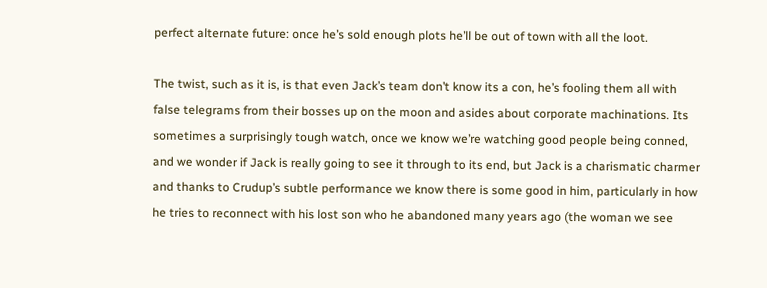perfect alternate future: once he’s sold enough plots he’ll be out of town with all the loot.

The twist, such as it is, is that even Jack’s team don’t know its a con, he’s fooling them all with false telegrams from their bosses up on the moon and asides about corporate machinations. Its sometimes a surprisingly tough watch, once we know we’re watching good people being conned, and we wonder if Jack is really going to see it through to its end, but Jack is a charismatic charmer and thanks to Crudup’s subtle performance we know there is some good in him, particularly in how he tries to reconnect with his lost son who he abandoned many years ago (the woman we see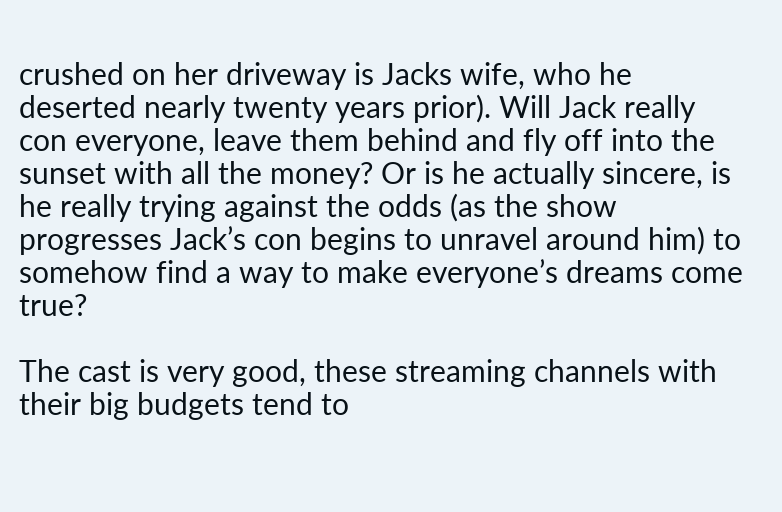crushed on her driveway is Jacks wife, who he deserted nearly twenty years prior). Will Jack really con everyone, leave them behind and fly off into the sunset with all the money? Or is he actually sincere, is he really trying against the odds (as the show progresses Jack’s con begins to unravel around him) to somehow find a way to make everyone’s dreams come true?

The cast is very good, these streaming channels with their big budgets tend to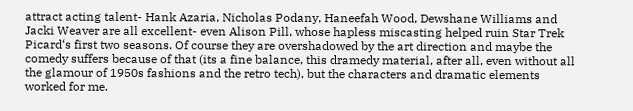attract acting talent- Hank Azaria, Nicholas Podany, Haneefah Wood, Dewshane Williams and  Jacki Weaver are all excellent- even Alison Pill, whose hapless miscasting helped ruin Star Trek Picard‘s first two seasons. Of course they are overshadowed by the art direction and maybe the comedy suffers because of that (its a fine balance, this dramedy material, after all, even without all the glamour of 1950s fashions and the retro tech), but the characters and dramatic elements worked for me.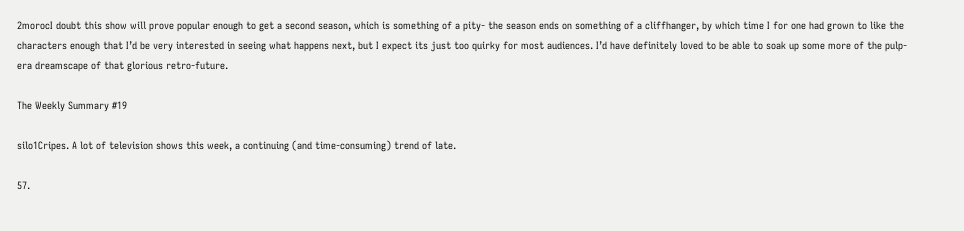2morocI doubt this show will prove popular enough to get a second season, which is something of a pity- the season ends on something of a cliffhanger, by which time I for one had grown to like the characters enough that I’d be very interested in seeing what happens next, but I expect its just too quirky for most audiences. I’d have definitely loved to be able to soak up some more of the pulp-era dreamscape of that glorious retro-future.

The Weekly Summary #19

silo1Cripes. A lot of television shows this week, a continuing (and time-consuming) trend of late.

57.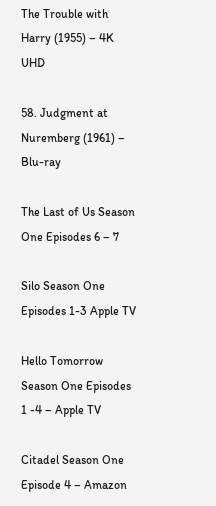The Trouble with Harry (1955) – 4K UHD

58. Judgment at Nuremberg (1961) – Blu-ray

The Last of Us Season One Episodes 6 – 7

Silo Season One Episodes 1-3 Apple TV

Hello Tomorrow Season One Episodes 1 -4 – Apple TV

Citadel Season One Episode 4 – Amazon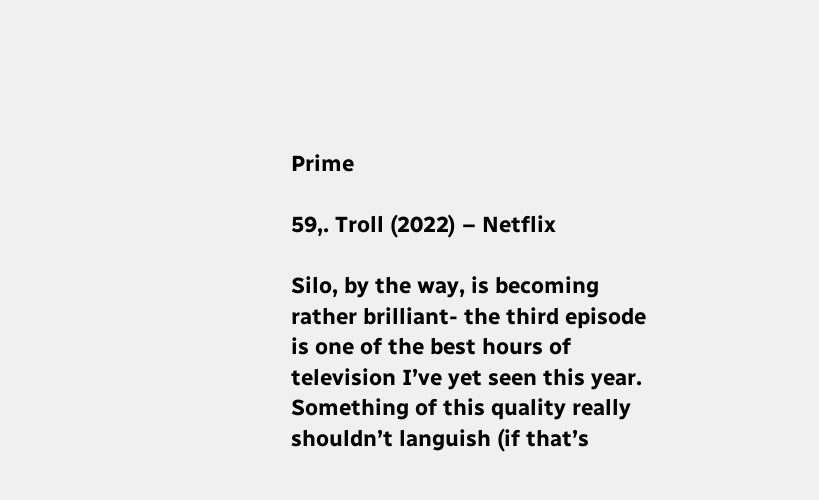Prime

59,. Troll (2022) – Netflix

Silo, by the way, is becoming rather brilliant- the third episode is one of the best hours of television I’ve yet seen this year. Something of this quality really shouldn’t languish (if that’s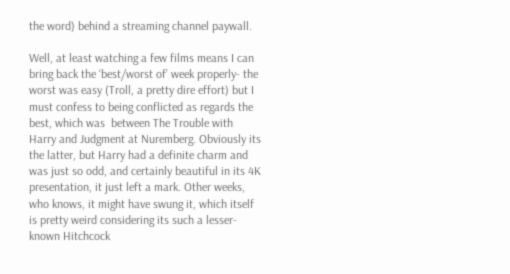the word) behind a streaming channel paywall.

Well, at least watching a few films means I can bring back the ‘best/worst of’ week properly- the worst was easy (Troll, a pretty dire effort) but I must confess to being conflicted as regards the best, which was  between The Trouble with Harry and Judgment at Nuremberg. Obviously its the latter, but Harry had a definite charm and was just so odd, and certainly beautiful in its 4K presentation, it just left a mark. Other weeks, who knows, it might have swung it, which itself is pretty weird considering its such a lesser-known Hitchcock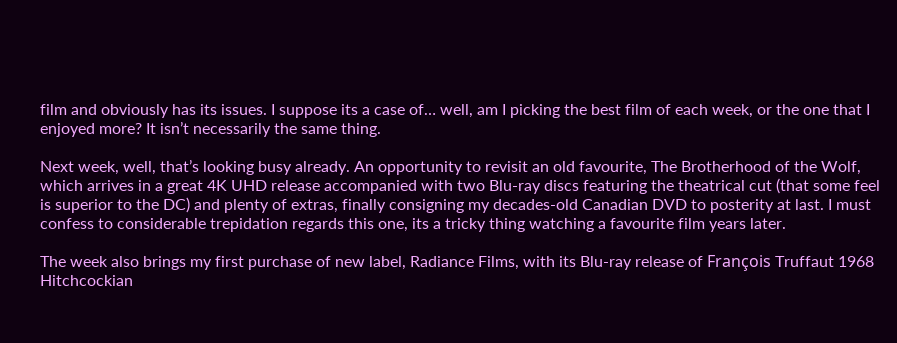film and obviously has its issues. I suppose its a case of… well, am I picking the best film of each week, or the one that I enjoyed more? It isn’t necessarily the same thing.

Next week, well, that’s looking busy already. An opportunity to revisit an old favourite, The Brotherhood of the Wolf, which arrives in a great 4K UHD release accompanied with two Blu-ray discs featuring the theatrical cut (that some feel is superior to the DC) and plenty of extras, finally consigning my decades-old Canadian DVD to posterity at last. I must confess to considerable trepidation regards this one, its a tricky thing watching a favourite film years later.

The week also brings my first purchase of new label, Radiance Films, with its Blu-ray release of François Truffaut 1968 Hitchcockian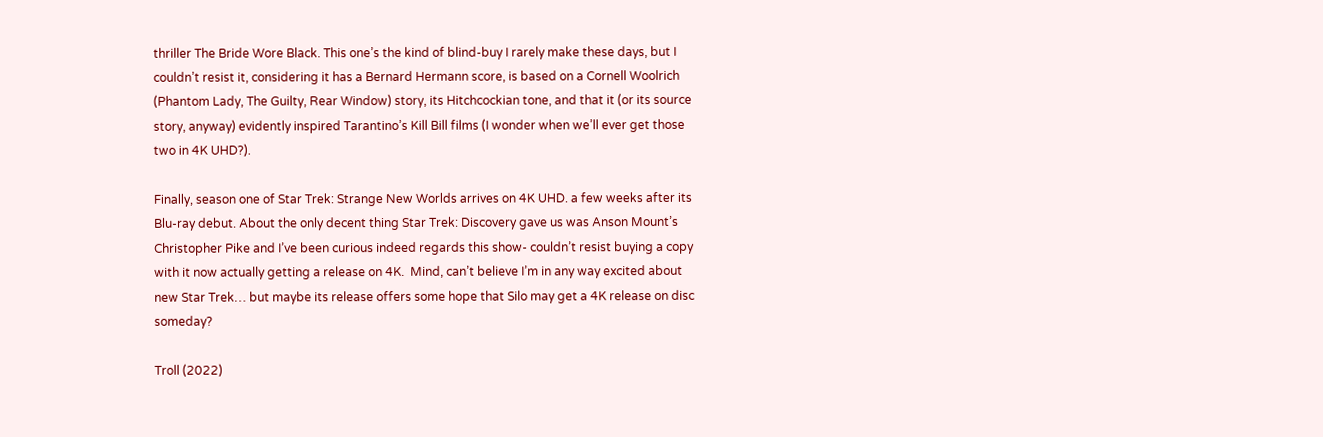thriller The Bride Wore Black. This one’s the kind of blind-buy I rarely make these days, but I couldn’t resist it, considering it has a Bernard Hermann score, is based on a Cornell Woolrich (Phantom Lady, The Guilty, Rear Window) story, its Hitchcockian tone, and that it (or its source story, anyway) evidently inspired Tarantino’s Kill Bill films (I wonder when we’ll ever get those two in 4K UHD?).

Finally, season one of Star Trek: Strange New Worlds arrives on 4K UHD. a few weeks after its Blu-ray debut. About the only decent thing Star Trek: Discovery gave us was Anson Mount’s Christopher Pike and I’ve been curious indeed regards this show- couldn’t resist buying a copy with it now actually getting a release on 4K.  Mind, can’t believe I’m in any way excited about new Star Trek… but maybe its release offers some hope that Silo may get a 4K release on disc someday?

Troll (2022)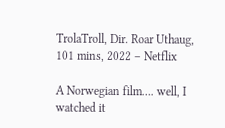TrolaTroll, Dir. Roar Uthaug, 101 mins, 2022 – Netflix

A Norwegian film…. well, I watched it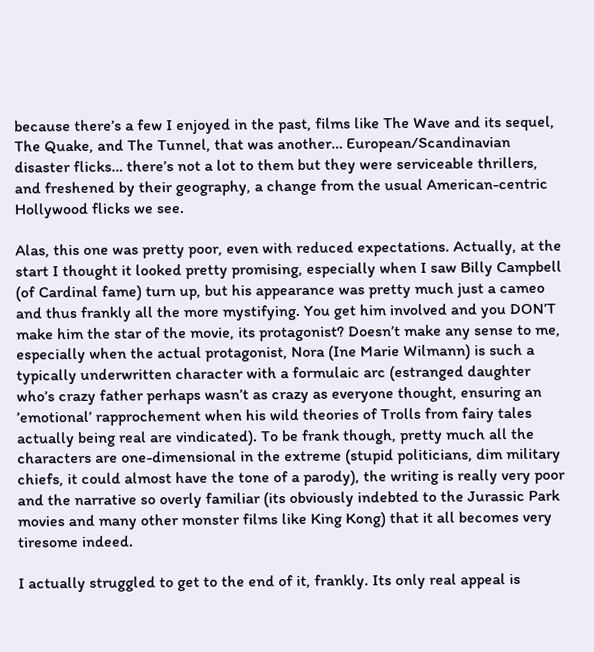because there’s a few I enjoyed in the past, films like The Wave and its sequel, The Quake, and The Tunnel, that was another… European/Scandinavian disaster flicks… there’s not a lot to them but they were serviceable thrillers, and freshened by their geography, a change from the usual American-centric Hollywood flicks we see.

Alas, this one was pretty poor, even with reduced expectations. Actually, at the start I thought it looked pretty promising, especially when I saw Billy Campbell (of Cardinal fame) turn up, but his appearance was pretty much just a cameo and thus frankly all the more mystifying. You get him involved and you DON’T make him the star of the movie, its protagonist? Doesn’t make any sense to me, especially when the actual protagonist, Nora (Ine Marie Wilmann) is such a typically underwritten character with a formulaic arc (estranged daughter who’s crazy father perhaps wasn’t as crazy as everyone thought, ensuring an ’emotional’ rapprochement when his wild theories of Trolls from fairy tales actually being real are vindicated). To be frank though, pretty much all the characters are one-dimensional in the extreme (stupid politicians, dim military chiefs, it could almost have the tone of a parody), the writing is really very poor and the narrative so overly familiar (its obviously indebted to the Jurassic Park movies and many other monster films like King Kong) that it all becomes very tiresome indeed.

I actually struggled to get to the end of it, frankly. Its only real appeal is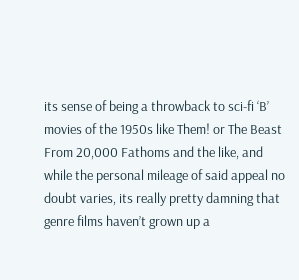its sense of being a throwback to sci-fi ‘B’ movies of the 1950s like Them! or The Beast From 20,000 Fathoms and the like, and while the personal mileage of said appeal no doubt varies, its really pretty damning that genre films haven’t grown up a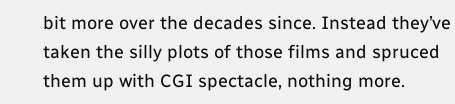bit more over the decades since. Instead they’ve taken the silly plots of those films and spruced them up with CGI spectacle, nothing more.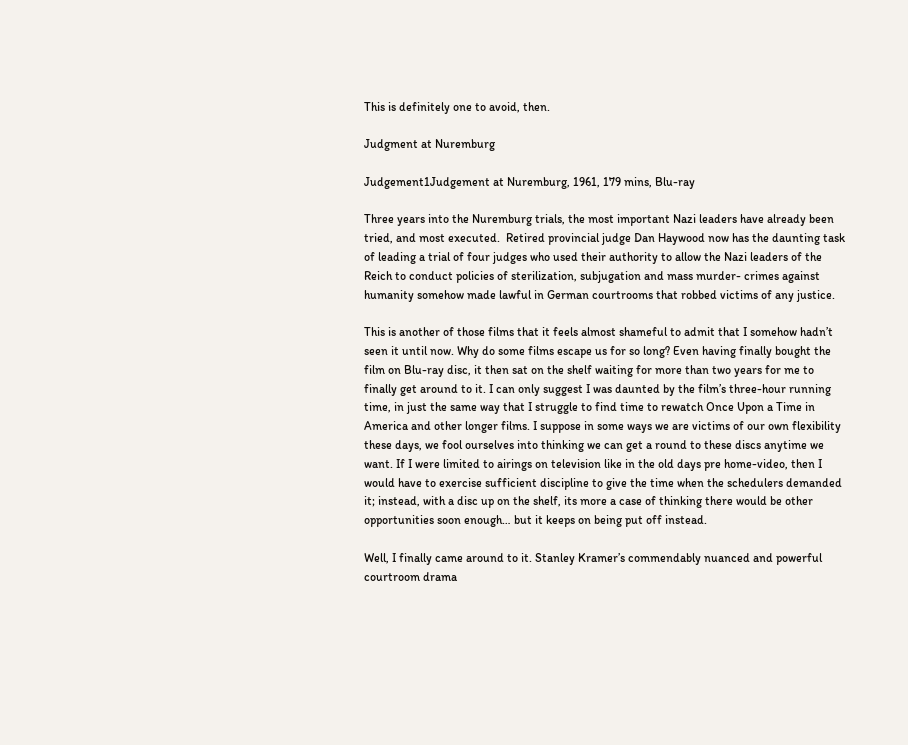This is definitely one to avoid, then.

Judgment at Nuremburg

Judgement1Judgement at Nuremburg, 1961, 179 mins, Blu-ray

Three years into the Nuremburg trials, the most important Nazi leaders have already been tried, and most executed.  Retired provincial judge Dan Haywood now has the daunting task of leading a trial of four judges who used their authority to allow the Nazi leaders of the Reich to conduct policies of sterilization, subjugation and mass murder- crimes against humanity somehow made lawful in German courtrooms that robbed victims of any justice.

This is another of those films that it feels almost shameful to admit that I somehow hadn’t seen it until now. Why do some films escape us for so long? Even having finally bought the film on Blu-ray disc, it then sat on the shelf waiting for more than two years for me to finally get around to it. I can only suggest I was daunted by the film’s three-hour running time, in just the same way that I struggle to find time to rewatch Once Upon a Time in America and other longer films. I suppose in some ways we are victims of our own flexibility these days, we fool ourselves into thinking we can get a round to these discs anytime we want. If I were limited to airings on television like in the old days pre home-video, then I would have to exercise sufficient discipline to give the time when the schedulers demanded it; instead, with a disc up on the shelf, its more a case of thinking there would be other opportunities soon enough… but it keeps on being put off instead.

Well, I finally came around to it. Stanley Kramer’s commendably nuanced and powerful courtroom drama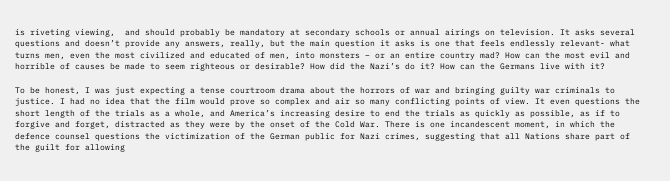is riveting viewing,  and should probably be mandatory at secondary schools or annual airings on television. It asks several questions and doesn’t provide any answers, really, but the main question it asks is one that feels endlessly relevant- what turns men, even the most civilized and educated of men, into monsters – or an entire country mad? How can the most evil and horrible of causes be made to seem righteous or desirable? How did the Nazi’s do it? How can the Germans live with it?

To be honest, I was just expecting a tense courtroom drama about the horrors of war and bringing guilty war criminals to justice. I had no idea that the film would prove so complex and air so many conflicting points of view. It even questions the short length of the trials as a whole, and America’s increasing desire to end the trials as quickly as possible, as if to forgive and forget, distracted as they were by the onset of the Cold War. There is one incandescent moment, in which the defence counsel questions the victimization of the German public for Nazi crimes, suggesting that all Nations share part of the guilt for allowing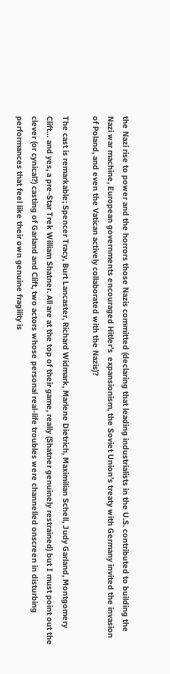the Nazi rise to power and the horrors those Nazis committed (declaring that leading industrialists in the U.S. contributed to building the Nazi war machine, European governments encouraged Hitler’s  expansionism, the Soviet Union’s treaty with Germany invited the invasion of Poland, and even the Vatican actively collaborated with the Nazis)?

The cast is remarkable; Spencer Tracy, Burt Lancaster, Richard Widmark, Marlene Dietrich, Maximilian Schell, Judy Garland, Montgomery Clift… and yes, a pre-Star Trek William Shatner. All are at the top of their game, really (Shatner genuinely restrained) but I must point out the clever (or cynical?) casting of Garland and Clift, two actors whose personal real-life troubles were channelled onscreen in disturbing performances that feel like their own genuine fragility is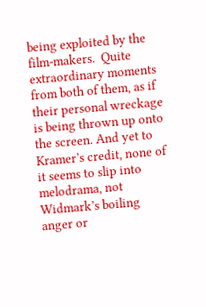being exploited by the film-makers.  Quite extraordinary moments from both of them, as if their personal wreckage is being thrown up onto the screen. And yet to Kramer’s credit, none of it seems to slip into melodrama, not Widmark’s boiling anger or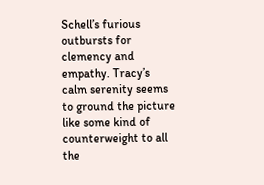Schell’s furious outbursts for clemency and empathy. Tracy’s calm serenity seems to ground the picture like some kind of counterweight to all the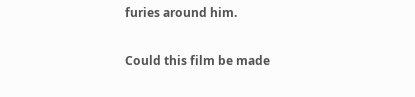furies around him.

Could this film be made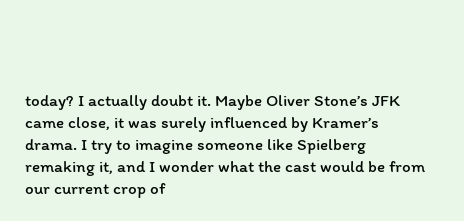today? I actually doubt it. Maybe Oliver Stone’s JFK came close, it was surely influenced by Kramer’s drama. I try to imagine someone like Spielberg remaking it, and I wonder what the cast would be from our current crop of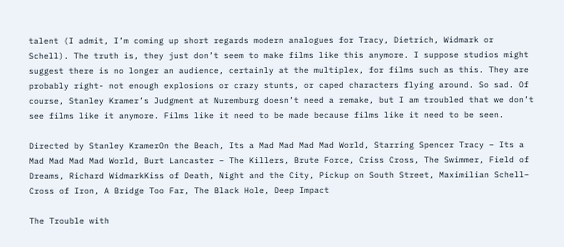talent (I admit, I’m coming up short regards modern analogues for Tracy, Dietrich, Widmark or Schell). The truth is, they just don’t seem to make films like this anymore. I suppose studios might suggest there is no longer an audience, certainly at the multiplex, for films such as this. They are probably right- not enough explosions or crazy stunts, or caped characters flying around. So sad. Of course, Stanley Kramer’s Judgment at Nuremburg doesn’t need a remake, but I am troubled that we don’t see films like it anymore. Films like it need to be made because films like it need to be seen.

Directed by Stanley KramerOn the Beach, Its a Mad Mad Mad Mad World, Starring Spencer Tracy – Its a Mad Mad Mad Mad World, Burt Lancaster – The Killers, Brute Force, Criss Cross, The Swimmer, Field of Dreams, Richard WidmarkKiss of Death, Night and the City, Pickup on South Street, Maximilian Schell– Cross of Iron, A Bridge Too Far, The Black Hole, Deep Impact

The Trouble with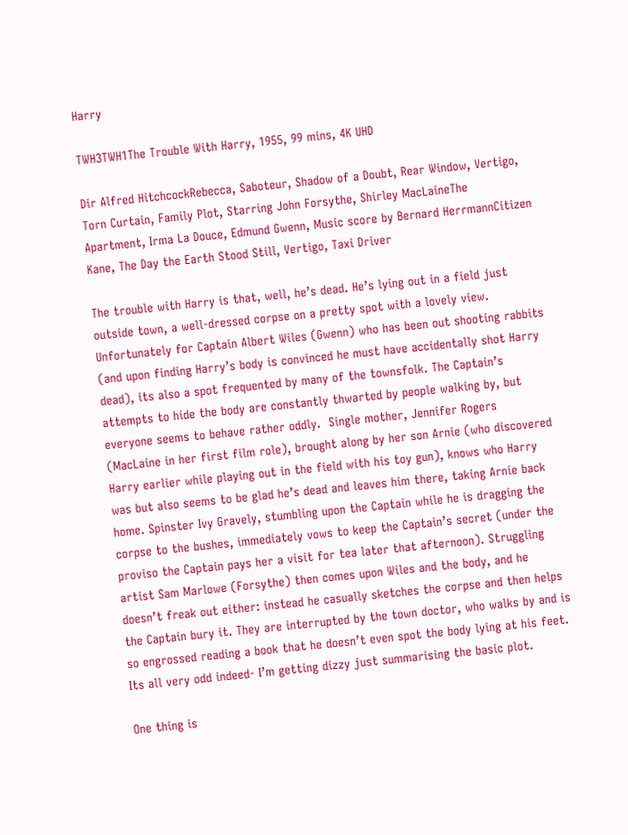Harry

TWH3TWH1The Trouble With Harry, 1955, 99 mins, 4K UHD

Dir Alfred HitchcockRebecca, Saboteur, Shadow of a Doubt, Rear Window, Vertigo, Torn Curtain, Family Plot, Starring John Forsythe, Shirley MacLaineThe Apartment, Irma La Douce, Edmund Gwenn, Music score by Bernard HerrmannCitizen Kane, The Day the Earth Stood Still, Vertigo, Taxi Driver

The trouble with Harry is that, well, he’s dead. He’s lying out in a field just outside town, a well-dressed corpse on a pretty spot with a lovely view. Unfortunately for Captain Albert Wiles (Gwenn) who has been out shooting rabbits (and upon finding Harry’s body is convinced he must have accidentally shot Harry dead), its also a spot frequented by many of the townsfolk. The Captain’s attempts to hide the body are constantly thwarted by people walking by, but everyone seems to behave rather oddly.  Single mother, Jennifer Rogers (MacLaine in her first film role), brought along by her son Arnie (who discovered Harry earlier while playing out in the field with his toy gun), knows who Harry was but also seems to be glad he’s dead and leaves him there, taking Arnie back home. Spinster Ivy Gravely, stumbling upon the Captain while he is dragging the corpse to the bushes, immediately vows to keep the Captain’s secret (under the proviso the Captain pays her a visit for tea later that afternoon). Struggling artist Sam Marlowe (Forsythe) then comes upon Wiles and the body, and he doesn’t freak out either: instead he casually sketches the corpse and then helps the Captain bury it. They are interrupted by the town doctor, who walks by and is so engrossed reading a book that he doesn’t even spot the body lying at his feet. Its all very odd indeed- I’m getting dizzy just summarising the basic plot.

One thing is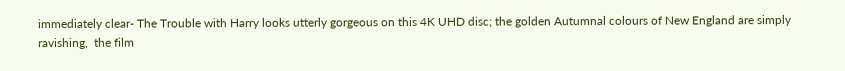immediately clear- The Trouble with Harry looks utterly gorgeous on this 4K UHD disc; the golden Autumnal colours of New England are simply ravishing,  the film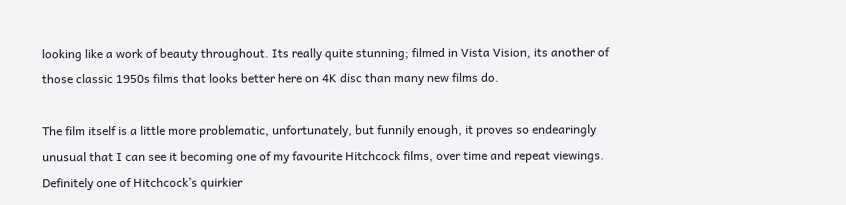looking like a work of beauty throughout. Its really quite stunning; filmed in Vista Vision, its another of those classic 1950s films that looks better here on 4K disc than many new films do.

The film itself is a little more problematic, unfortunately, but funnily enough, it proves so endearingly unusual that I can see it becoming one of my favourite Hitchcock films, over time and repeat viewings.  Definitely one of Hitchcock’s quirkier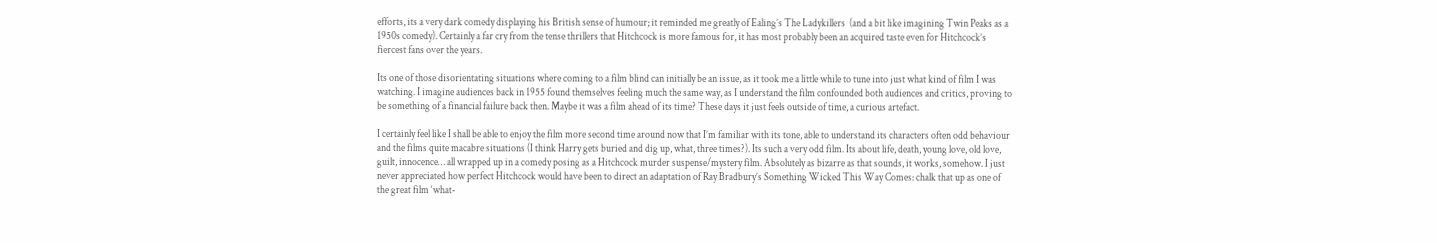efforts, its a very dark comedy displaying his British sense of humour; it reminded me greatly of Ealing’s The Ladykillers  (and a bit like imagining Twin Peaks as a 1950s comedy). Certainly a far cry from the tense thrillers that Hitchcock is more famous for, it has most probably been an acquired taste even for Hitchcock’s fiercest fans over the years.

Its one of those disorientating situations where coming to a film blind can initially be an issue, as it took me a little while to tune into just what kind of film I was watching. I imagine audiences back in 1955 found themselves feeling much the same way, as I understand the film confounded both audiences and critics, proving to be something of a financial failure back then. Maybe it was a film ahead of its time? These days it just feels outside of time, a curious artefact.

I certainly feel like I shall be able to enjoy the film more second time around now that I’m familiar with its tone, able to understand its characters often odd behaviour and the films quite macabre situations (I think Harry gets buried and dig up, what, three times?). Its such a very odd film. Its about life, death, young love, old love, guilt, innocence… all wrapped up in a comedy posing as a Hitchcock murder suspense/mystery film. Absolutely as bizarre as that sounds, it works, somehow. I just never appreciated how perfect Hitchcock would have been to direct an adaptation of Ray Bradbury’s Something Wicked This Way Comes: chalk that up as one of the great film ‘what-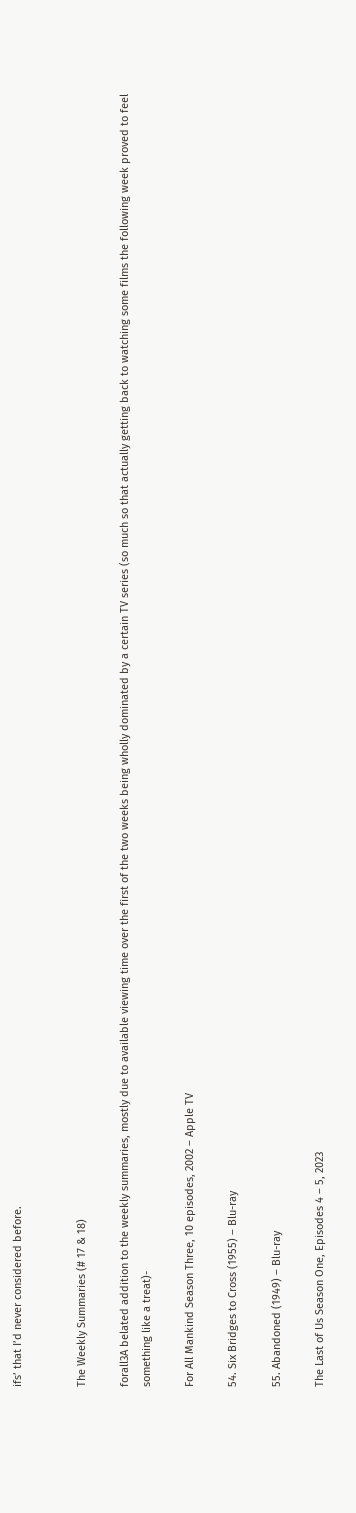ifs’ that I’d never considered before.


The Weekly Summaries (# 17 & 18)

forall3A belated addition to the weekly summaries, mostly due to available viewing time over the first of the two weeks being wholly dominated by a certain TV series (so much so that actually getting back to watching some films the following week proved to feel something like a treat)-

For All Mankind Season Three, 10 episodes, 2002 – Apple TV

54. Six Bridges to Cross (1955) – Blu-ray

55. Abandoned (1949) – Blu-ray

The Last of Us Season One, Episodes 4 – 5, 2023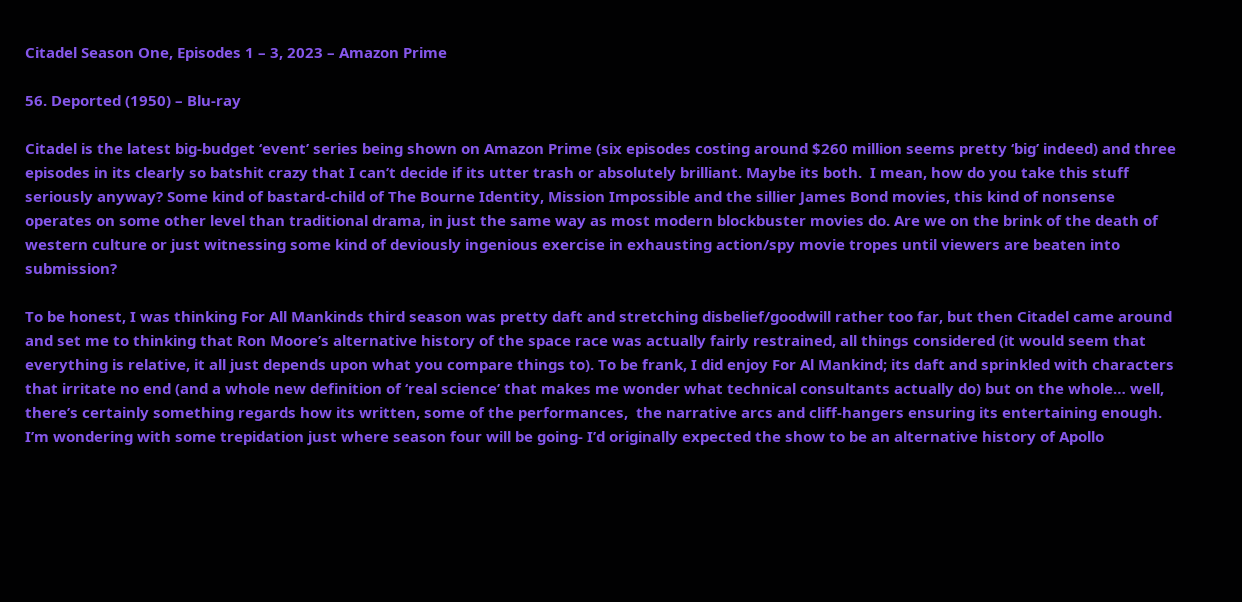Citadel Season One, Episodes 1 – 3, 2023 – Amazon Prime

56. Deported (1950) – Blu-ray

Citadel is the latest big-budget ‘event’ series being shown on Amazon Prime (six episodes costing around $260 million seems pretty ‘big’ indeed) and three episodes in its clearly so batshit crazy that I can’t decide if its utter trash or absolutely brilliant. Maybe its both.  I mean, how do you take this stuff seriously anyway? Some kind of bastard-child of The Bourne Identity, Mission Impossible and the sillier James Bond movies, this kind of nonsense operates on some other level than traditional drama, in just the same way as most modern blockbuster movies do. Are we on the brink of the death of western culture or just witnessing some kind of deviously ingenious exercise in exhausting action/spy movie tropes until viewers are beaten into submission?

To be honest, I was thinking For All Mankinds third season was pretty daft and stretching disbelief/goodwill rather too far, but then Citadel came around and set me to thinking that Ron Moore’s alternative history of the space race was actually fairly restrained, all things considered (it would seem that everything is relative, it all just depends upon what you compare things to). To be frank, I did enjoy For Al Mankind; its daft and sprinkled with characters that irritate no end (and a whole new definition of ‘real science’ that makes me wonder what technical consultants actually do) but on the whole… well, there’s certainly something regards how its written, some of the performances,  the narrative arcs and cliff-hangers ensuring its entertaining enough.  I’m wondering with some trepidation just where season four will be going- I’d originally expected the show to be an alternative history of Apollo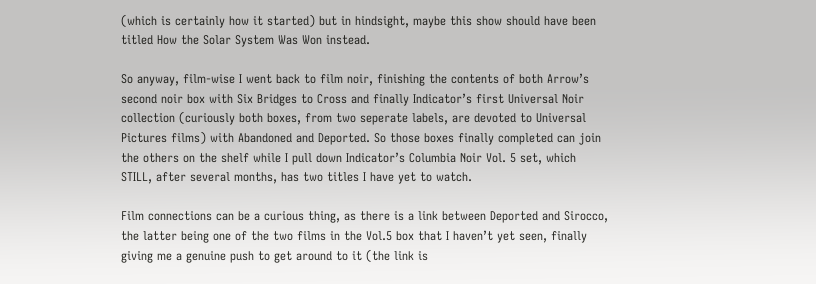(which is certainly how it started) but in hindsight, maybe this show should have been titled How the Solar System Was Won instead.

So anyway, film-wise I went back to film noir, finishing the contents of both Arrow’s second noir box with Six Bridges to Cross and finally Indicator’s first Universal Noir collection (curiously both boxes, from two seperate labels, are devoted to Universal Pictures films) with Abandoned and Deported. So those boxes finally completed can join the others on the shelf while I pull down Indicator’s Columbia Noir Vol. 5 set, which STILL, after several months, has two titles I have yet to watch.

Film connections can be a curious thing, as there is a link between Deported and Sirocco, the latter being one of the two films in the Vol.5 box that I haven’t yet seen, finally giving me a genuine push to get around to it (the link is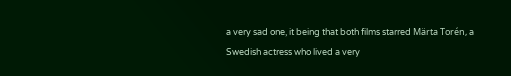a very sad one, it being that both films starred Märta Torén, a Swedish actress who lived a very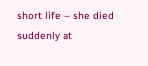short life – she died suddenly at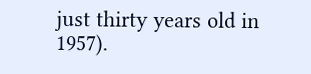just thirty years old in 1957).